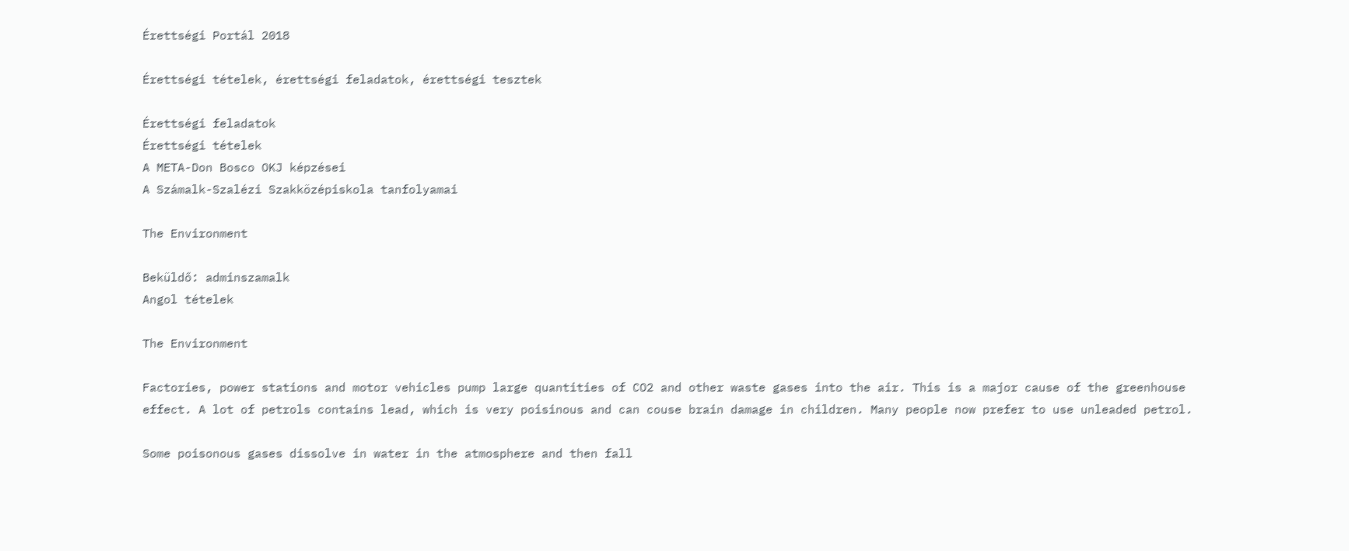Érettségi Portál 2018

Érettségi tételek, érettségi feladatok, érettségi tesztek

Érettségi feladatok
Érettségi tételek
A META-Don Bosco OKJ képzései
A Számalk-Szalézi Szakközépiskola tanfolyamai

The Environment

Beküldő: adminszamalk
Angol tételek

The Environment

Factories, power stations and motor vehicles pump large quantities of CO2 and other waste gases into the air. This is a major cause of the greenhouse effect. A lot of petrols contains lead, which is very poisinous and can couse brain damage in children. Many people now prefer to use unleaded petrol.

Some poisonous gases dissolve in water in the atmosphere and then fall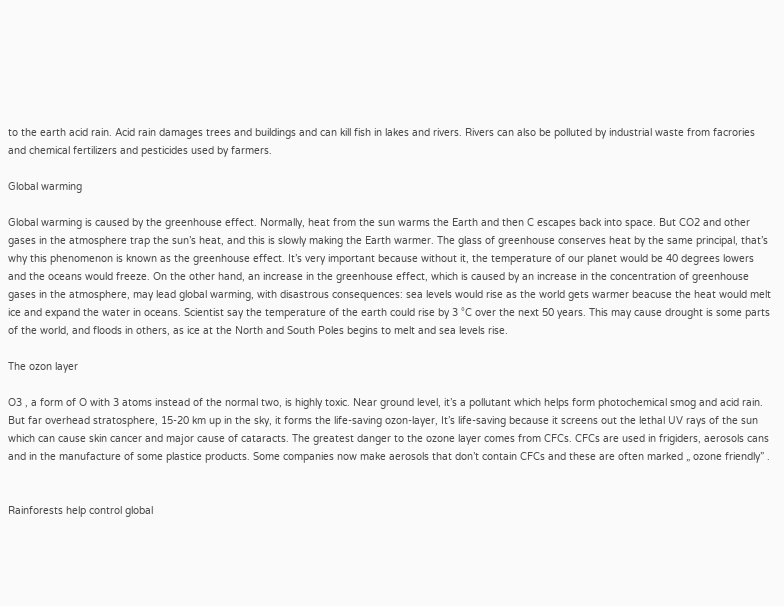to the earth acid rain. Acid rain damages trees and buildings and can kill fish in lakes and rivers. Rivers can also be polluted by industrial waste from facrories and chemical fertilizers and pesticides used by farmers.

Global warming

Global warming is caused by the greenhouse effect. Normally, heat from the sun warms the Earth and then C escapes back into space. But CO2 and other gases in the atmosphere trap the sun’s heat, and this is slowly making the Earth warmer. The glass of greenhouse conserves heat by the same principal, that’s why this phenomenon is known as the greenhouse effect. It’s very important because without it, the temperature of our planet would be 40 degrees lowers and the oceans would freeze. On the other hand, an increase in the greenhouse effect, which is caused by an increase in the concentration of greenhouse gases in the atmosphere, may lead global warming, with disastrous consequences: sea levels would rise as the world gets warmer beacuse the heat would melt ice and expand the water in oceans. Scientist say the temperature of the earth could rise by 3 °C over the next 50 years. This may cause drought is some parts of the world, and floods in others, as ice at the North and South Poles begins to melt and sea levels rise.

The ozon layer

O3 , a form of O with 3 atoms instead of the normal two, is highly toxic. Near ground level, it’s a pollutant which helps form photochemical smog and acid rain. But far overhead stratosphere, 15-20 km up in the sky, it forms the life-saving ozon-layer, It’s life-saving because it screens out the lethal UV rays of the sun which can cause skin cancer and major cause of cataracts. The greatest danger to the ozone layer comes from CFCs. CFCs are used in frigiders, aerosols cans and in the manufacture of some plastice products. Some companies now make aerosols that don’t contain CFCs and these are often marked „ ozone friendly” .


Rainforests help control global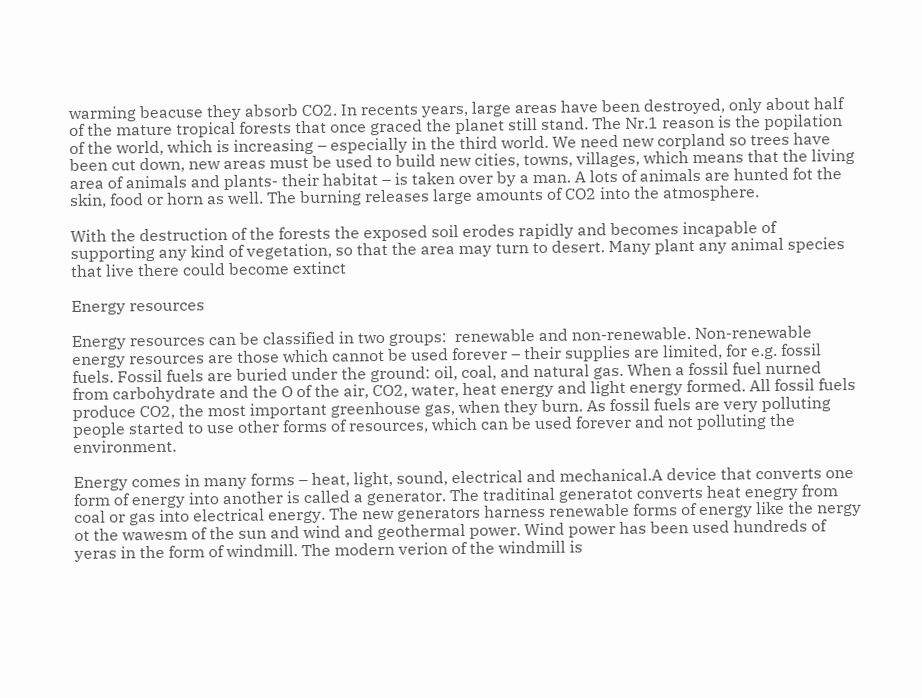warming beacuse they absorb CO2. In recents years, large areas have been destroyed, only about half of the mature tropical forests that once graced the planet still stand. The Nr.1 reason is the popilation of the world, which is increasing – especially in the third world. We need new corpland so trees have been cut down, new areas must be used to build new cities, towns, villages, which means that the living area of animals and plants- their habitat – is taken over by a man. A lots of animals are hunted fot the skin, food or horn as well. The burning releases large amounts of CO2 into the atmosphere.

With the destruction of the forests the exposed soil erodes rapidly and becomes incapable of supporting any kind of vegetation, so that the area may turn to desert. Many plant any animal species that live there could become extinct

Energy resources

Energy resources can be classified in two groups:  renewable and non-renewable. Non-renewable energy resources are those which cannot be used forever – their supplies are limited, for e.g. fossil fuels. Fossil fuels are buried under the ground: oil, coal, and natural gas. When a fossil fuel nurned from carbohydrate and the O of the air, CO2, water, heat energy and light energy formed. All fossil fuels produce CO2, the most important greenhouse gas, when they burn. As fossil fuels are very polluting people started to use other forms of resources, which can be used forever and not polluting the environment.

Energy comes in many forms – heat, light, sound, electrical and mechanical.A device that converts one form of energy into another is called a generator. The traditinal generatot converts heat enegry from coal or gas into electrical energy. The new generators harness renewable forms of energy like the nergy ot the wawesm of the sun and wind and geothermal power. Wind power has been used hundreds of yeras in the form of windmill. The modern verion of the windmill is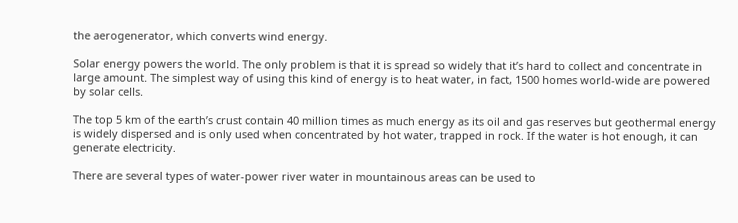the aerogenerator, which converts wind energy.

Solar energy powers the world. The only problem is that it is spread so widely that it’s hard to collect and concentrate in large amount. The simplest way of using this kind of energy is to heat water, in fact, 1500 homes world-wide are powered by solar cells.

The top 5 km of the earth’s crust contain 40 million times as much energy as its oil and gas reserves but geothermal energy is widely dispersed and is only used when concentrated by hot water, trapped in rock. If the water is hot enough, it can generate electricity.

There are several types of water-power river water in mountainous areas can be used to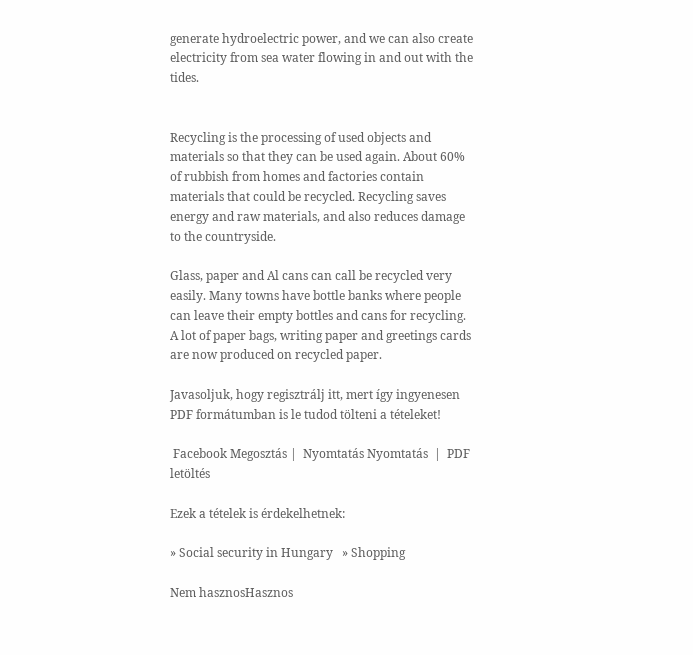generate hydroelectric power, and we can also create electricity from sea water flowing in and out with the tides.


Recycling is the processing of used objects and materials so that they can be used again. About 60% of rubbish from homes and factories contain materials that could be recycled. Recycling saves energy and raw materials, and also reduces damage to the countryside.

Glass, paper and Al cans can call be recycled very easily. Many towns have bottle banks where people can leave their empty bottles and cans for recycling. A lot of paper bags, writing paper and greetings cards are now produced on recycled paper.

Javasoljuk, hogy regisztrálj itt, mert így ingyenesen PDF formátumban is le tudod tölteni a tételeket!

 Facebook Megosztás |  Nyomtatás Nyomtatás  |  PDF letöltés

Ezek a tételek is érdekelhetnek:

» Social security in Hungary   » Shopping

Nem hasznosHasznos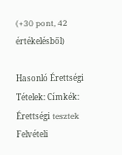(+30 pont, 42 értékelésből)

Hasonló Érettségi Tételek: Címkék:
Érettségi tesztek Felvételi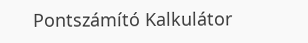Pontszámító Kalkulátor